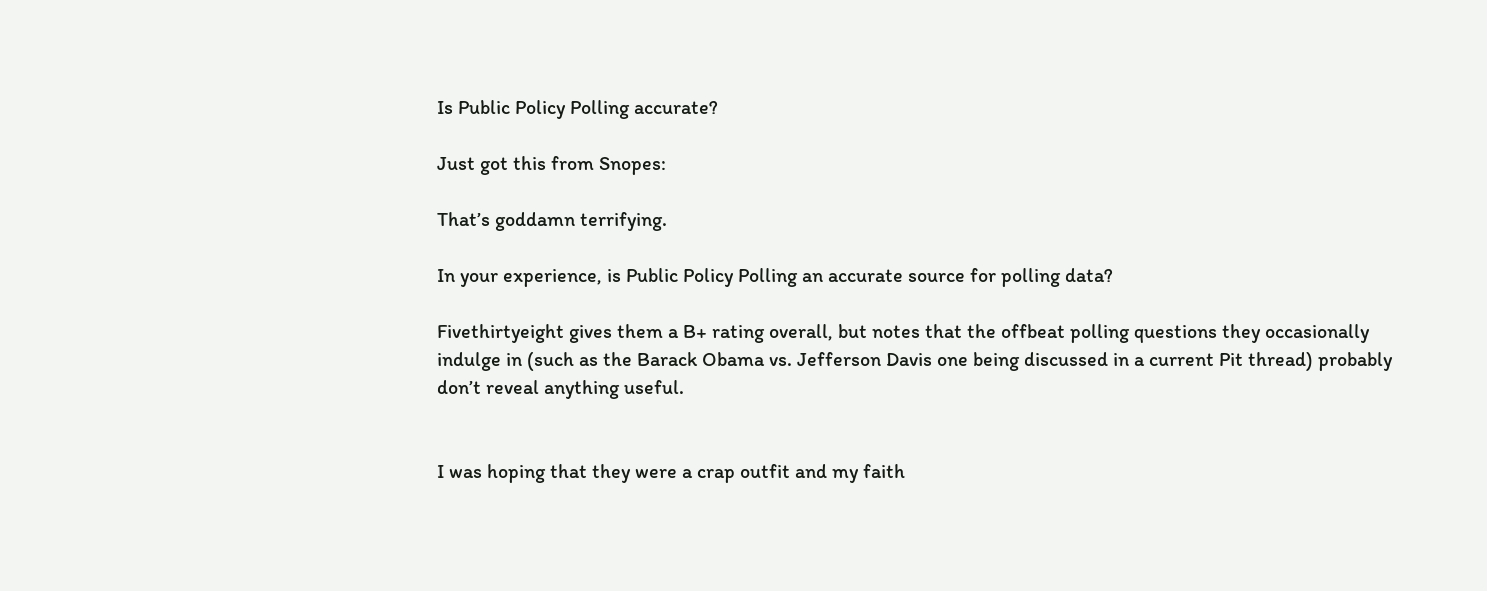Is Public Policy Polling accurate?

Just got this from Snopes:

That’s goddamn terrifying.

In your experience, is Public Policy Polling an accurate source for polling data?

Fivethirtyeight gives them a B+ rating overall, but notes that the offbeat polling questions they occasionally indulge in (such as the Barack Obama vs. Jefferson Davis one being discussed in a current Pit thread) probably don’t reveal anything useful.


I was hoping that they were a crap outfit and my faith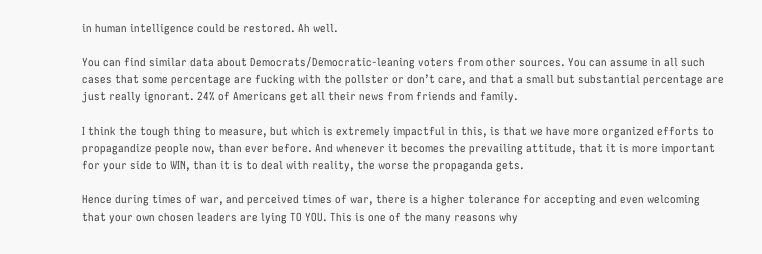in human intelligence could be restored. Ah well.

You can find similar data about Democrats/Democratic-leaning voters from other sources. You can assume in all such cases that some percentage are fucking with the pollster or don’t care, and that a small but substantial percentage are just really ignorant. 24% of Americans get all their news from friends and family.

I think the tough thing to measure, but which is extremely impactful in this, is that we have more organized efforts to propagandize people now, than ever before. And whenever it becomes the prevailing attitude, that it is more important for your side to WIN, than it is to deal with reality, the worse the propaganda gets.

Hence during times of war, and perceived times of war, there is a higher tolerance for accepting and even welcoming that your own chosen leaders are lying TO YOU. This is one of the many reasons why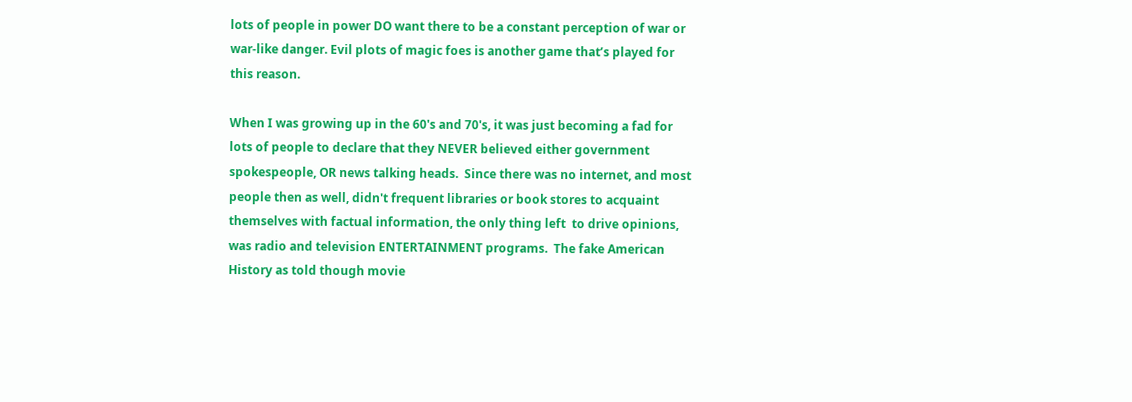lots of people in power DO want there to be a constant perception of war or war-like danger. Evil plots of magic foes is another game that’s played for this reason.

When I was growing up in the 60's and 70's, it was just becoming a fad for lots of people to declare that they NEVER believed either government spokespeople, OR news talking heads.  Since there was no internet, and most people then as well, didn't frequent libraries or book stores to acquaint themselves with factual information, the only thing left  to drive opinions, was radio and television ENTERTAINMENT programs.  The fake American History as told though movie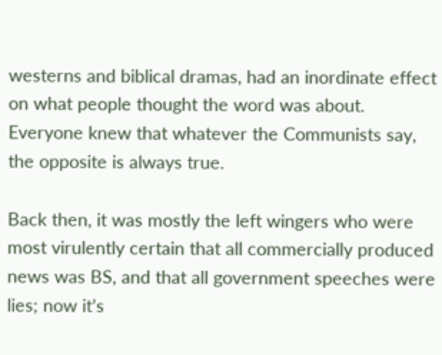westerns and biblical dramas, had an inordinate effect on what people thought the word was about.  Everyone knew that whatever the Communists say, the opposite is always true.

Back then, it was mostly the left wingers who were most virulently certain that all commercially produced news was BS, and that all government speeches were lies; now it’s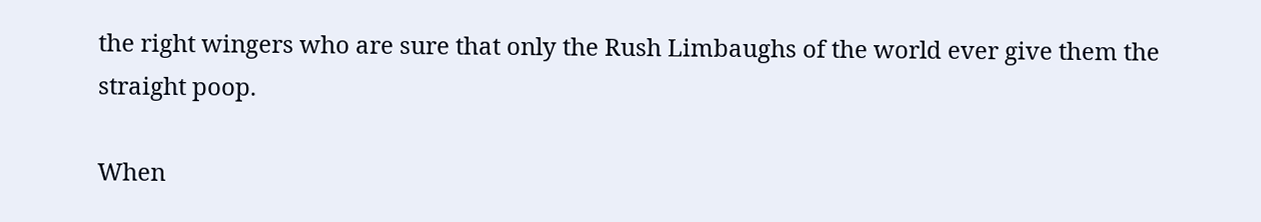the right wingers who are sure that only the Rush Limbaughs of the world ever give them the straight poop.

When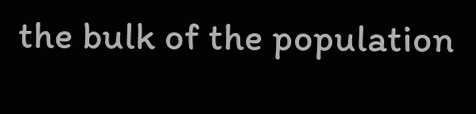the bulk of the population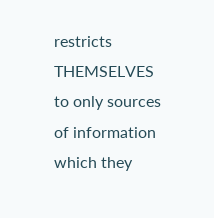restricts THEMSELVES to only sources of information which they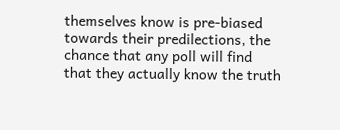themselves know is pre-biased towards their predilections, the chance that any poll will find that they actually know the truth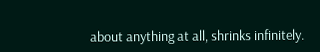about anything at all, shrinks infinitely.